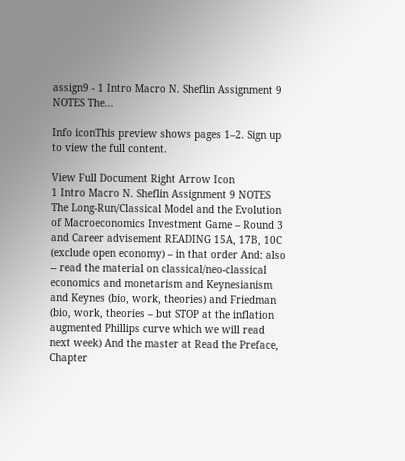assign9 - 1 Intro Macro N. Sheflin Assignment 9 NOTES The...

Info iconThis preview shows pages 1–2. Sign up to view the full content.

View Full Document Right Arrow Icon
1 Intro Macro N. Sheflin Assignment 9 NOTES The Long-Run/Classical Model and the Evolution of Macroeconomics Investment Game – Round 3 and Career advisement READING 15A, 17B, 10C (exclude open economy) – in that order And: also -- read the material on classical/neo-classical economics and monetarism and Keynesianism and Keynes (bio, work, theories) and Friedman (bio, work, theories – but STOP at the inflation augmented Phillips curve which we will read next week) And the master at Read the Preface, Chapter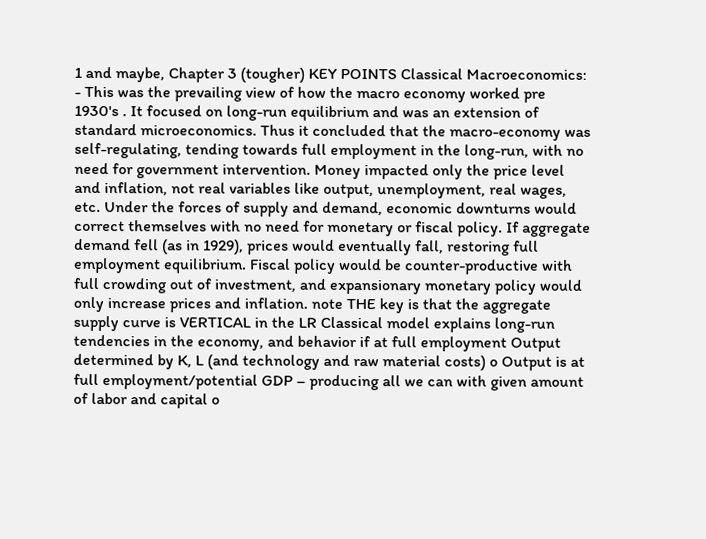1 and maybe, Chapter 3 (tougher) KEY POINTS Classical Macroeconomics: - This was the prevailing view of how the macro economy worked pre 1930's . It focused on long-run equilibrium and was an extension of standard microeconomics. Thus it concluded that the macro-economy was self-regulating, tending towards full employment in the long-run, with no need for government intervention. Money impacted only the price level and inflation, not real variables like output, unemployment, real wages, etc. Under the forces of supply and demand, economic downturns would correct themselves with no need for monetary or fiscal policy. If aggregate demand fell (as in 1929), prices would eventually fall, restoring full employment equilibrium. Fiscal policy would be counter-productive with full crowding out of investment, and expansionary monetary policy would only increase prices and inflation. note THE key is that the aggregate supply curve is VERTICAL in the LR Classical model explains long-run tendencies in the economy, and behavior if at full employment Output determined by K, L (and technology and raw material costs) o Output is at full employment/potential GDP – producing all we can with given amount of labor and capital o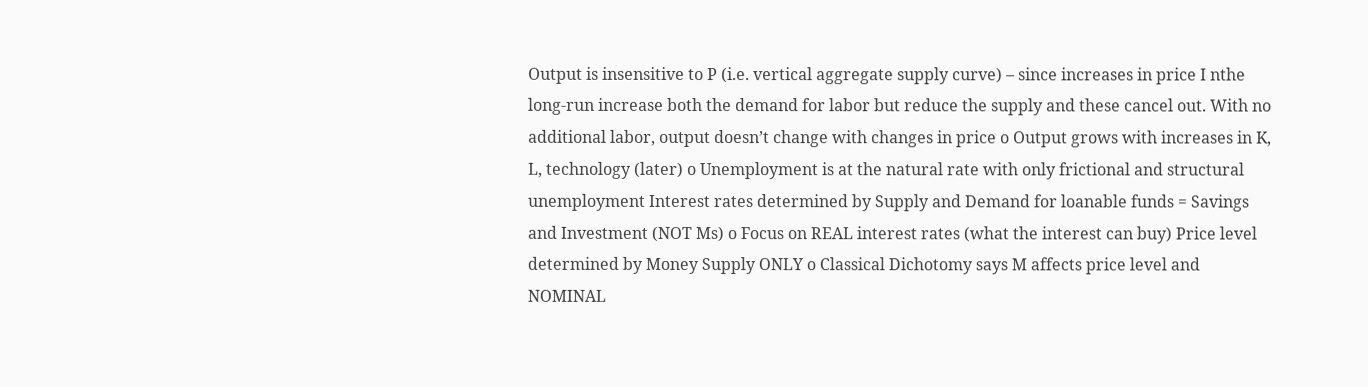Output is insensitive to P (i.e. vertical aggregate supply curve) – since increases in price I nthe long-run increase both the demand for labor but reduce the supply and these cancel out. With no additional labor, output doesn’t change with changes in price o Output grows with increases in K, L, technology (later) o Unemployment is at the natural rate with only frictional and structural unemployment Interest rates determined by Supply and Demand for loanable funds = Savings and Investment (NOT Ms) o Focus on REAL interest rates (what the interest can buy) Price level determined by Money Supply ONLY o Classical Dichotomy says M affects price level and NOMINAL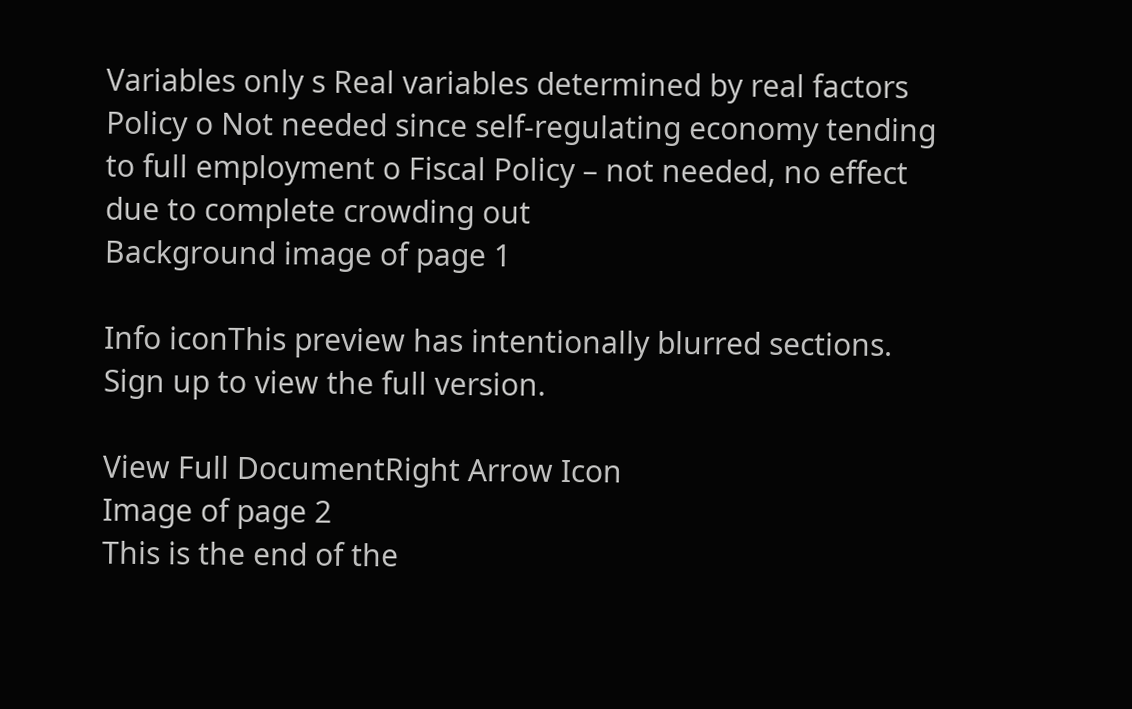Variables only s Real variables determined by real factors Policy o Not needed since self-regulating economy tending to full employment o Fiscal Policy – not needed, no effect due to complete crowding out
Background image of page 1

Info iconThis preview has intentionally blurred sections. Sign up to view the full version.

View Full DocumentRight Arrow Icon
Image of page 2
This is the end of the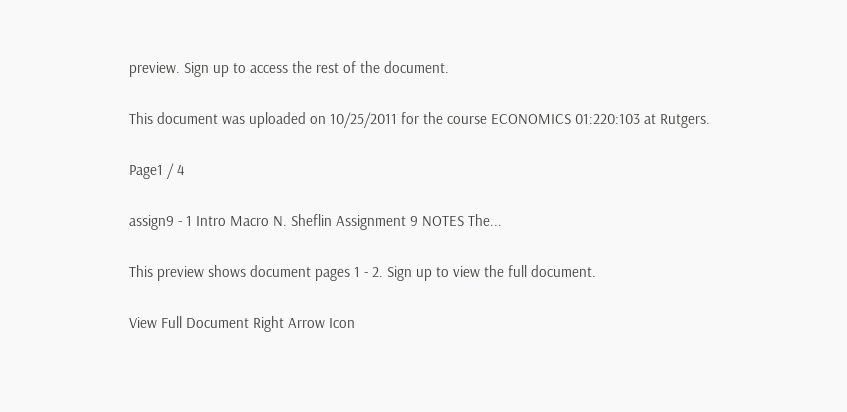preview. Sign up to access the rest of the document.

This document was uploaded on 10/25/2011 for the course ECONOMICS 01:220:103 at Rutgers.

Page1 / 4

assign9 - 1 Intro Macro N. Sheflin Assignment 9 NOTES The...

This preview shows document pages 1 - 2. Sign up to view the full document.

View Full Document Right Arrow Icon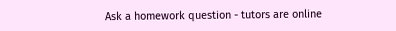Ask a homework question - tutors are online